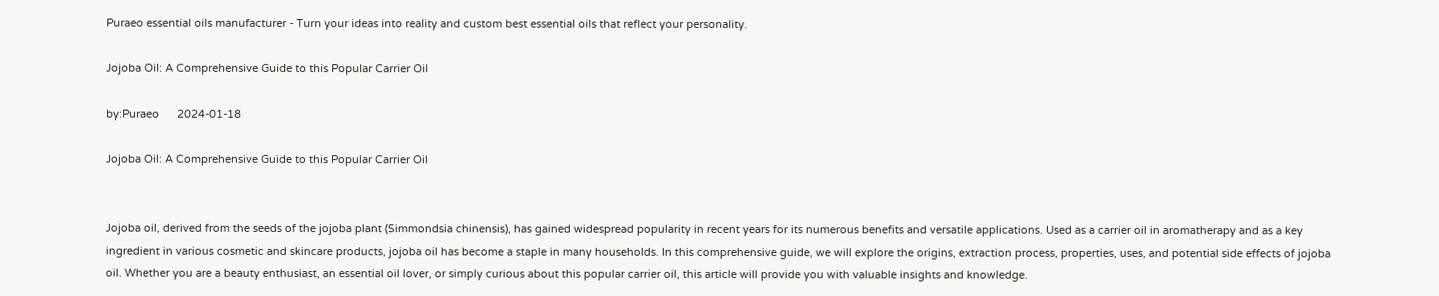Puraeo essential oils manufacturer - Turn your ideas into reality and custom best essential oils that reflect your personality.

Jojoba Oil: A Comprehensive Guide to this Popular Carrier Oil

by:Puraeo      2024-01-18

Jojoba Oil: A Comprehensive Guide to this Popular Carrier Oil


Jojoba oil, derived from the seeds of the jojoba plant (Simmondsia chinensis), has gained widespread popularity in recent years for its numerous benefits and versatile applications. Used as a carrier oil in aromatherapy and as a key ingredient in various cosmetic and skincare products, jojoba oil has become a staple in many households. In this comprehensive guide, we will explore the origins, extraction process, properties, uses, and potential side effects of jojoba oil. Whether you are a beauty enthusiast, an essential oil lover, or simply curious about this popular carrier oil, this article will provide you with valuable insights and knowledge.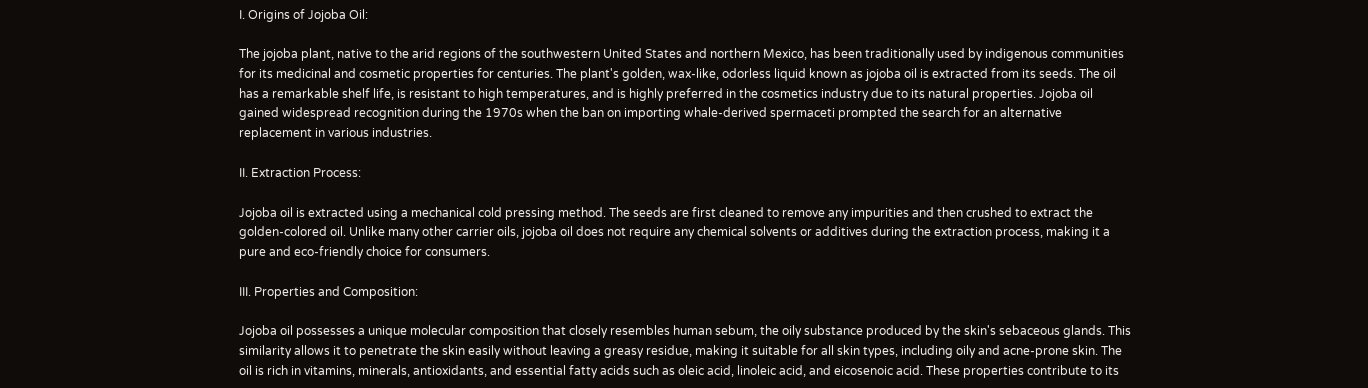I. Origins of Jojoba Oil:

The jojoba plant, native to the arid regions of the southwestern United States and northern Mexico, has been traditionally used by indigenous communities for its medicinal and cosmetic properties for centuries. The plant's golden, wax-like, odorless liquid known as jojoba oil is extracted from its seeds. The oil has a remarkable shelf life, is resistant to high temperatures, and is highly preferred in the cosmetics industry due to its natural properties. Jojoba oil gained widespread recognition during the 1970s when the ban on importing whale-derived spermaceti prompted the search for an alternative replacement in various industries.

II. Extraction Process:

Jojoba oil is extracted using a mechanical cold pressing method. The seeds are first cleaned to remove any impurities and then crushed to extract the golden-colored oil. Unlike many other carrier oils, jojoba oil does not require any chemical solvents or additives during the extraction process, making it a pure and eco-friendly choice for consumers.

III. Properties and Composition:

Jojoba oil possesses a unique molecular composition that closely resembles human sebum, the oily substance produced by the skin's sebaceous glands. This similarity allows it to penetrate the skin easily without leaving a greasy residue, making it suitable for all skin types, including oily and acne-prone skin. The oil is rich in vitamins, minerals, antioxidants, and essential fatty acids such as oleic acid, linoleic acid, and eicosenoic acid. These properties contribute to its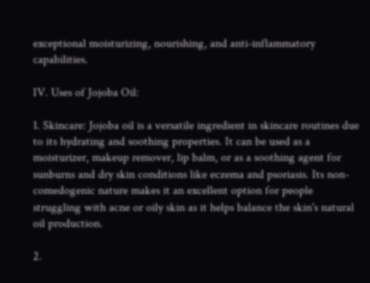exceptional moisturizing, nourishing, and anti-inflammatory capabilities.

IV. Uses of Jojoba Oil:

1. Skincare: Jojoba oil is a versatile ingredient in skincare routines due to its hydrating and soothing properties. It can be used as a moisturizer, makeup remover, lip balm, or as a soothing agent for sunburns and dry skin conditions like eczema and psoriasis. Its non-comedogenic nature makes it an excellent option for people struggling with acne or oily skin as it helps balance the skin's natural oil production.

2.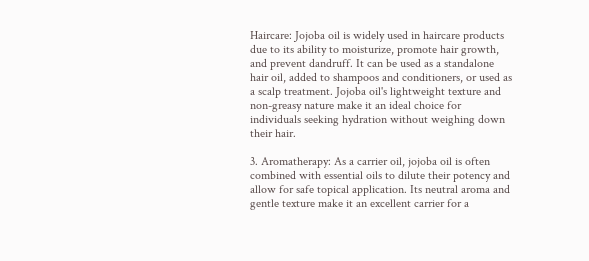Haircare: Jojoba oil is widely used in haircare products due to its ability to moisturize, promote hair growth, and prevent dandruff. It can be used as a standalone hair oil, added to shampoos and conditioners, or used as a scalp treatment. Jojoba oil's lightweight texture and non-greasy nature make it an ideal choice for individuals seeking hydration without weighing down their hair.

3. Aromatherapy: As a carrier oil, jojoba oil is often combined with essential oils to dilute their potency and allow for safe topical application. Its neutral aroma and gentle texture make it an excellent carrier for a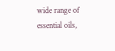wide range of essential oils,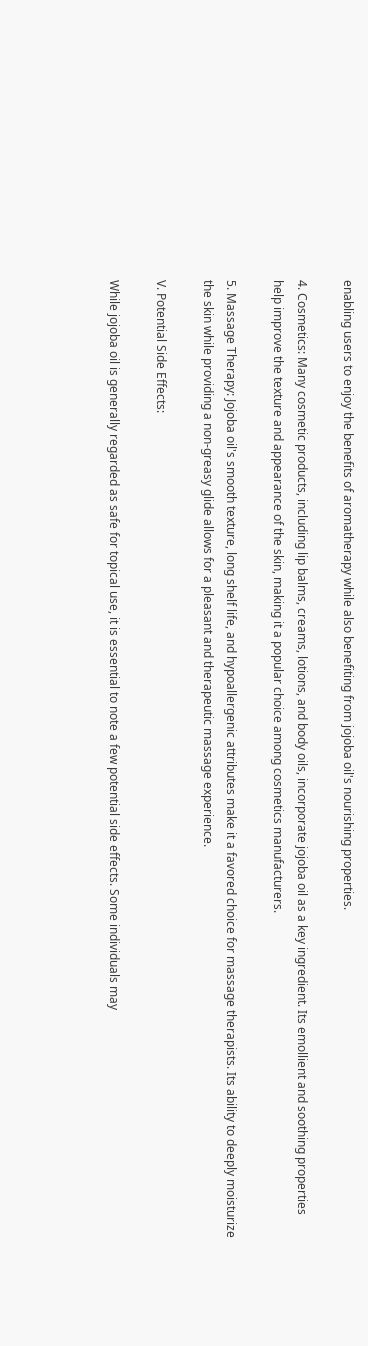enabling users to enjoy the benefits of aromatherapy while also benefiting from jojoba oil's nourishing properties.

4. Cosmetics: Many cosmetic products, including lip balms, creams, lotions, and body oils, incorporate jojoba oil as a key ingredient. Its emollient and soothing properties help improve the texture and appearance of the skin, making it a popular choice among cosmetics manufacturers.

5. Massage Therapy: Jojoba oil's smooth texture, long shelf life, and hypoallergenic attributes make it a favored choice for massage therapists. Its ability to deeply moisturize the skin while providing a non-greasy glide allows for a pleasant and therapeutic massage experience.

V. Potential Side Effects:

While jojoba oil is generally regarded as safe for topical use, it is essential to note a few potential side effects. Some individuals may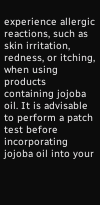experience allergic reactions, such as skin irritation, redness, or itching, when using products containing jojoba oil. It is advisable to perform a patch test before incorporating jojoba oil into your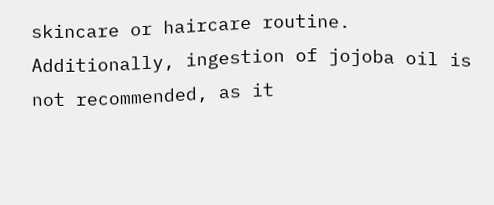skincare or haircare routine. Additionally, ingestion of jojoba oil is not recommended, as it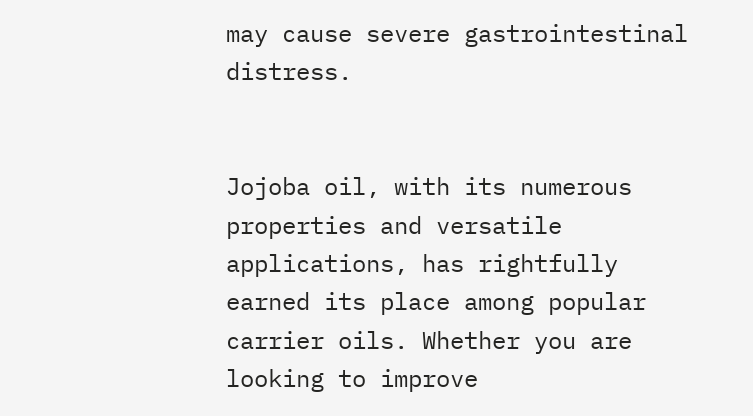may cause severe gastrointestinal distress.


Jojoba oil, with its numerous properties and versatile applications, has rightfully earned its place among popular carrier oils. Whether you are looking to improve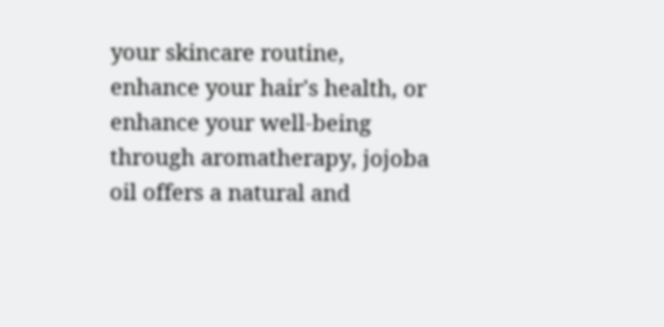your skincare routine, enhance your hair's health, or enhance your well-being through aromatherapy, jojoba oil offers a natural and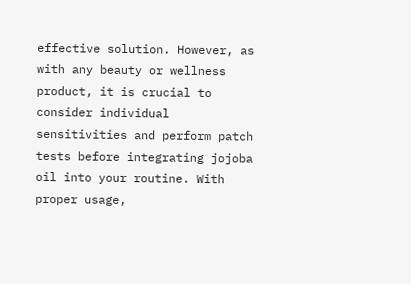effective solution. However, as with any beauty or wellness product, it is crucial to consider individual sensitivities and perform patch tests before integrating jojoba oil into your routine. With proper usage,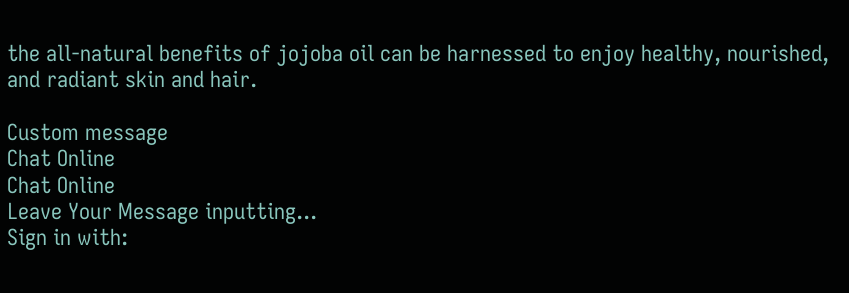the all-natural benefits of jojoba oil can be harnessed to enjoy healthy, nourished, and radiant skin and hair.

Custom message
Chat Online
Chat Online
Leave Your Message inputting...
Sign in with: